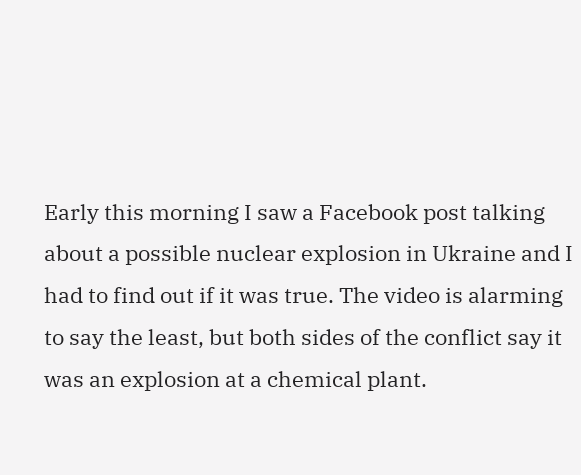Early this morning I saw a Facebook post talking about a possible nuclear explosion in Ukraine and I had to find out if it was true. The video is alarming to say the least, but both sides of the conflict say it was an explosion at a chemical plant.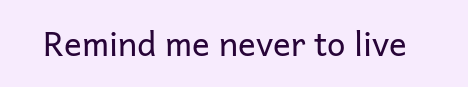Remind me never to live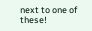next to one of these!